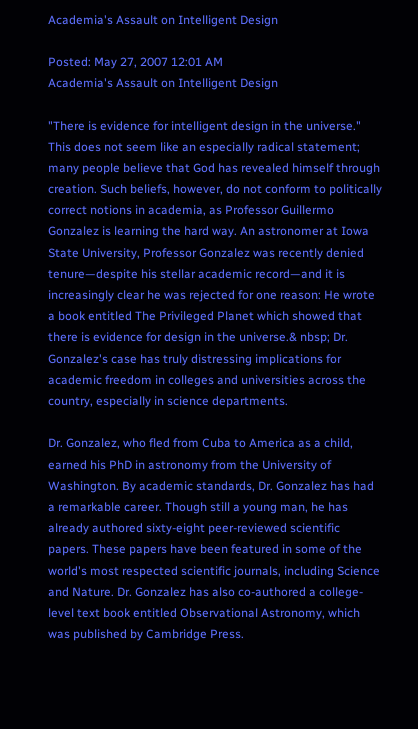Academia's Assault on Intelligent Design

Posted: May 27, 2007 12:01 AM
Academia's Assault on Intelligent Design

"There is evidence for intelligent design in the universe." This does not seem like an especially radical statement; many people believe that God has revealed himself through creation. Such beliefs, however, do not conform to politically correct notions in academia, as Professor Guillermo Gonzalez is learning the hard way. An astronomer at Iowa State University, Professor Gonzalez was recently denied tenure—despite his stellar academic record—and it is increasingly clear he was rejected for one reason: He wrote a book entitled The Privileged Planet which showed that there is evidence for design in the universe.& nbsp; Dr. Gonzalez's case has truly distressing implications for academic freedom in colleges and universities across the country, especially in science departments.

Dr. Gonzalez, who fled from Cuba to America as a child, earned his PhD in astronomy from the University of Washington. By academic standards, Dr. Gonzalez has had a remarkable career. Though still a young man, he has already authored sixty-eight peer-reviewed scientific papers. These papers have been featured in some of the world's most respected scientific journals, including Science and Nature. Dr. Gonzalez has also co-authored a college-level text book entitled Observational Astronomy, which was published by Cambridge Press.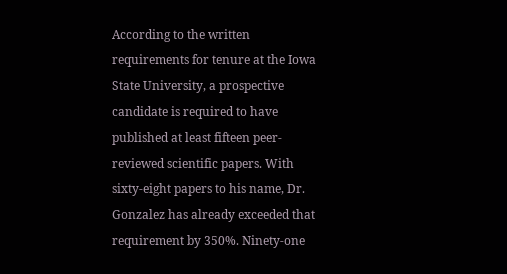According to the written requirements for tenure at the Iowa State University, a prospective candidate is required to have published at least fifteen peer-reviewed scientific papers. With sixty-eight papers to his name, Dr. Gonzalez has already exceeded that requirement by 350%. Ninety-one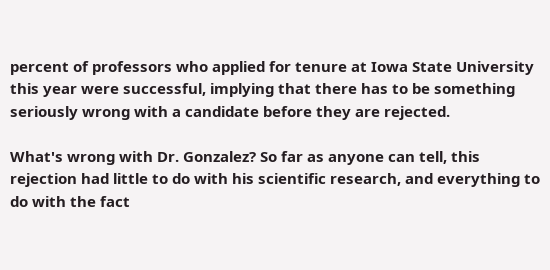percent of professors who applied for tenure at Iowa State University this year were successful, implying that there has to be something seriously wrong with a candidate before they are rejected.

What's wrong with Dr. Gonzalez? So far as anyone can tell, this rejection had little to do with his scientific research, and everything to do with the fact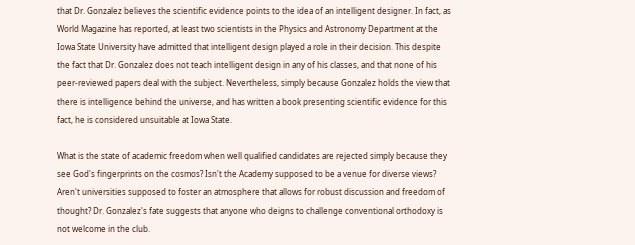that Dr. Gonzalez believes the scientific evidence points to the idea of an intelligent designer. In fact, as World Magazine has reported, at least two scientists in the Physics and Astronomy Department at the Iowa State University have admitted that intelligent design played a role in their decision. This despite the fact that Dr. Gonzalez does not teach intelligent design in any of his classes, and that none of his peer-reviewed papers deal with the subject. Nevertheless, simply because Gonzalez holds the view that there is intelligence behind the universe, and has written a book presenting scientific evidence for this fact, he is considered unsuitable at Iowa State.

What is the state of academic freedom when well qualified candidates are rejected simply because they see God's fingerprints on the cosmos? Isn't the Academy supposed to be a venue for diverse views? Aren't universities supposed to foster an atmosphere that allows for robust discussion and freedom of thought? Dr. Gonzalez's fate suggests that anyone who deigns to challenge conventional orthodoxy is not welcome in the club.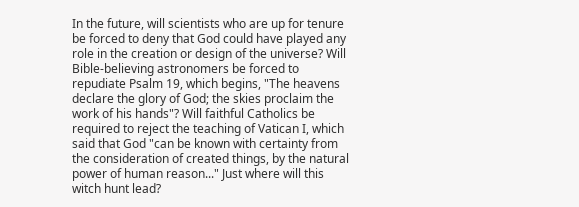In the future, will scientists who are up for tenure be forced to deny that God could have played any role in the creation or design of the universe? Will Bible-believing astronomers be forced to repudiate Psalm 19, which begins, "The heavens declare the glory of God; the skies proclaim the work of his hands"? Will faithful Catholics be required to reject the teaching of Vatican I, which said that God "can be known with certainty from the consideration of created things, by the natural power of human reason..." Just where will this witch hunt lead?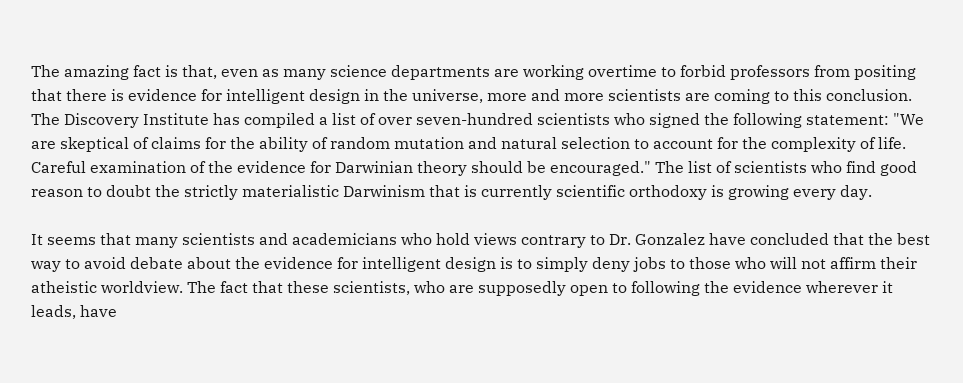The amazing fact is that, even as many science departments are working overtime to forbid professors from positing that there is evidence for intelligent design in the universe, more and more scientists are coming to this conclusion. The Discovery Institute has compiled a list of over seven-hundred scientists who signed the following statement: "We are skeptical of claims for the ability of random mutation and natural selection to account for the complexity of life. Careful examination of the evidence for Darwinian theory should be encouraged." The list of scientists who find good reason to doubt the strictly materialistic Darwinism that is currently scientific orthodoxy is growing every day.

It seems that many scientists and academicians who hold views contrary to Dr. Gonzalez have concluded that the best way to avoid debate about the evidence for intelligent design is to simply deny jobs to those who will not affirm their atheistic worldview. The fact that these scientists, who are supposedly open to following the evidence wherever it leads, have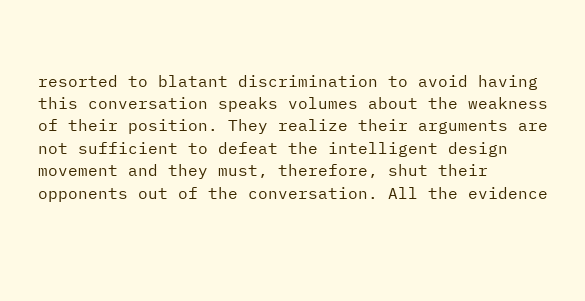resorted to blatant discrimination to avoid having this conversation speaks volumes about the weakness of their position. They realize their arguments are not sufficient to defeat the intelligent design movement and they must, therefore, shut their opponents out of the conversation. All the evidence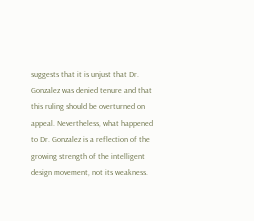suggests that it is unjust that Dr. Gonzalez was denied tenure and that this ruling should be overturned on appeal. Nevertheless, what happened to Dr. Gonzalez is a reflection of the growing strength of the intelligent design movement, not its weakness.